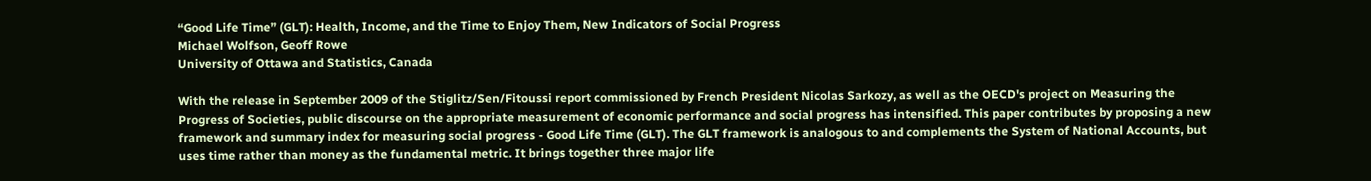“Good Life Time” (GLT): Health, Income, and the Time to Enjoy Them, New Indicators of Social Progress
Michael Wolfson, Geoff Rowe
University of Ottawa and Statistics, Canada

With the release in September 2009 of the Stiglitz/Sen/Fitoussi report commissioned by French President Nicolas Sarkozy, as well as the OECD's project on Measuring the Progress of Societies, public discourse on the appropriate measurement of economic performance and social progress has intensified. This paper contributes by proposing a new framework and summary index for measuring social progress - Good Life Time (GLT). The GLT framework is analogous to and complements the System of National Accounts, but uses time rather than money as the fundamental metric. It brings together three major life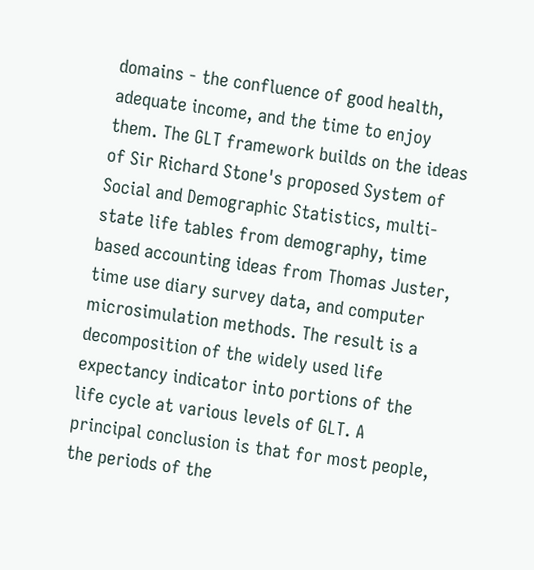domains - the confluence of good health, adequate income, and the time to enjoy them. The GLT framework builds on the ideas of Sir Richard Stone's proposed System of Social and Demographic Statistics, multi-state life tables from demography, time based accounting ideas from Thomas Juster, time use diary survey data, and computer microsimulation methods. The result is a decomposition of the widely used life expectancy indicator into portions of the life cycle at various levels of GLT. A principal conclusion is that for most people, the periods of the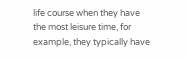life course when they have the most leisure time, for example, they typically have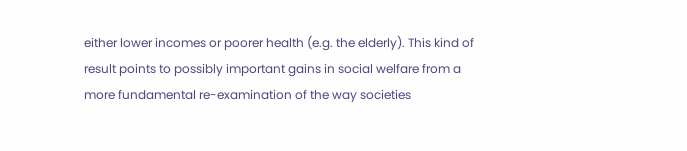either lower incomes or poorer health (e.g. the elderly). This kind of result points to possibly important gains in social welfare from a more fundamental re-examination of the way societies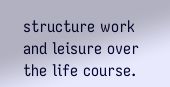structure work and leisure over the life course.